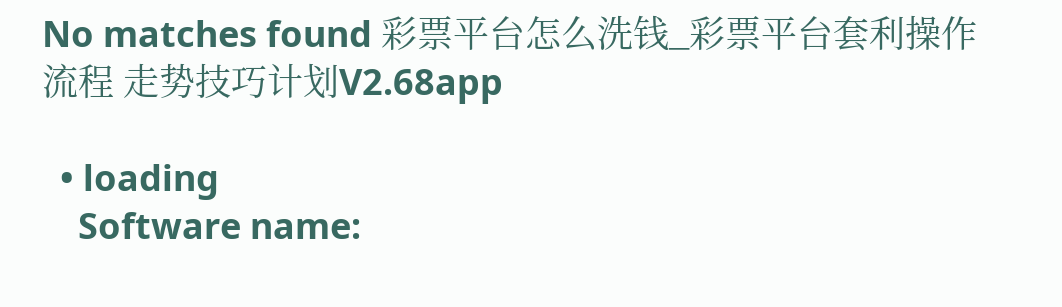No matches found 彩票平台怎么洗钱_彩票平台套利操作流程 走势技巧计划V2.68app

  • loading
    Software name: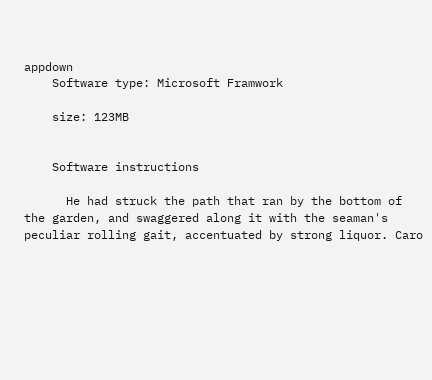appdown
    Software type: Microsoft Framwork

    size: 123MB


    Software instructions

      He had struck the path that ran by the bottom of the garden, and swaggered along it with the seaman's peculiar rolling gait, accentuated by strong liquor. Caro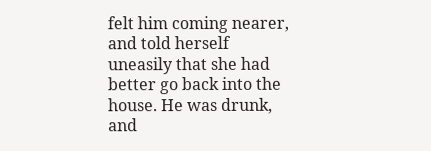felt him coming nearer, and told herself uneasily that she had better go back into the house. He was drunk, and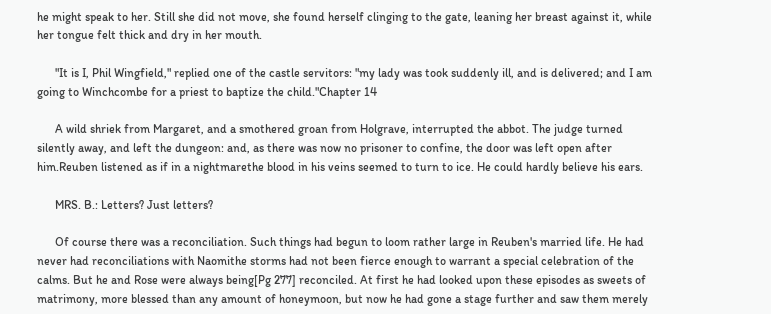he might speak to her. Still she did not move, she found herself clinging to the gate, leaning her breast against it, while her tongue felt thick and dry in her mouth.

      "It is I, Phil Wingfield," replied one of the castle servitors: "my lady was took suddenly ill, and is delivered; and I am going to Winchcombe for a priest to baptize the child."Chapter 14

      A wild shriek from Margaret, and a smothered groan from Holgrave, interrupted the abbot. The judge turned silently away, and left the dungeon: and, as there was now no prisoner to confine, the door was left open after him.Reuben listened as if in a nightmarethe blood in his veins seemed to turn to ice. He could hardly believe his ears.

      MRS. B.: Letters? Just letters?

      Of course there was a reconciliation. Such things had begun to loom rather large in Reuben's married life. He had never had reconciliations with Naomithe storms had not been fierce enough to warrant a special celebration of the calms. But he and Rose were always being[Pg 277] reconciled. At first he had looked upon these episodes as sweets of matrimony, more blessed than any amount of honeymoon, but now he had gone a stage further and saw them merely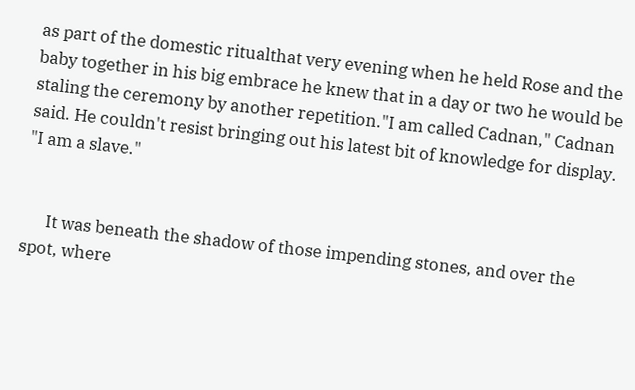as part of the domestic ritualthat very evening when he held Rose and the baby together in his big embrace he knew that in a day or two he would be staling the ceremony by another repetition."I am called Cadnan," Cadnan said. He couldn't resist bringing out his latest bit of knowledge for display. "I am a slave."


      It was beneath the shadow of those impending stones, and over the spot, where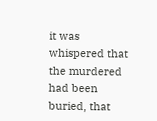it was whispered that the murdered had been buried, that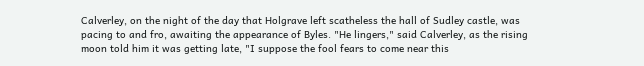Calverley, on the night of the day that Holgrave left scatheless the hall of Sudley castle, was pacing to and fro, awaiting the appearance of Byles. "He lingers," said Calverley, as the rising moon told him it was getting late, "I suppose the fool fears to come near this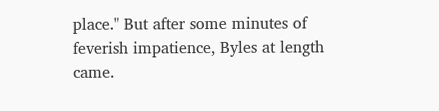place." But after some minutes of feverish impatience, Byles at length came.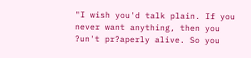"I wish you'd talk plain. If you never want anything, then you ?un't pr?aperly alive. So you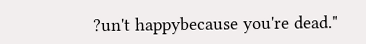?un't happybecause you're dead."